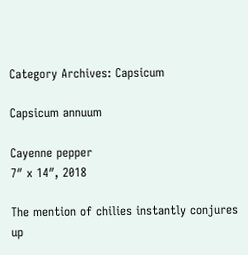Category Archives: Capsicum

Capsicum annuum

Cayenne pepper
7″ x 14″, 2018

The mention of chilies instantly conjures up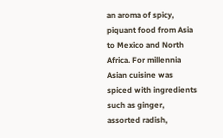an aroma of spicy, piquant food from Asia to Mexico and North Africa. For millennia Asian cuisine was spiced with ingredients such as ginger, assorted radish,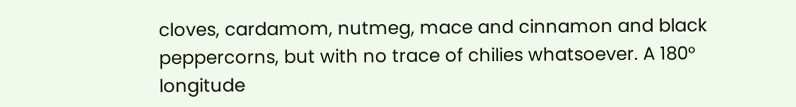cloves, cardamom, nutmeg, mace and cinnamon and black peppercorns, but with no trace of chilies whatsoever. A 180° longitude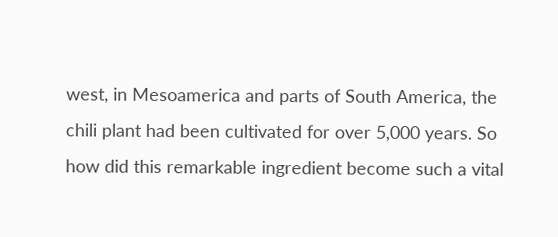west, in Mesoamerica and parts of South America, the chili plant had been cultivated for over 5,000 years. So how did this remarkable ingredient become such a vital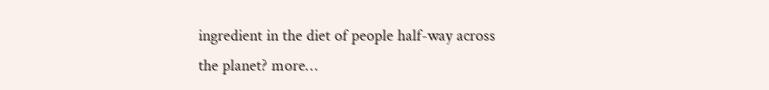ingredient in the diet of people half-way across the planet? more…